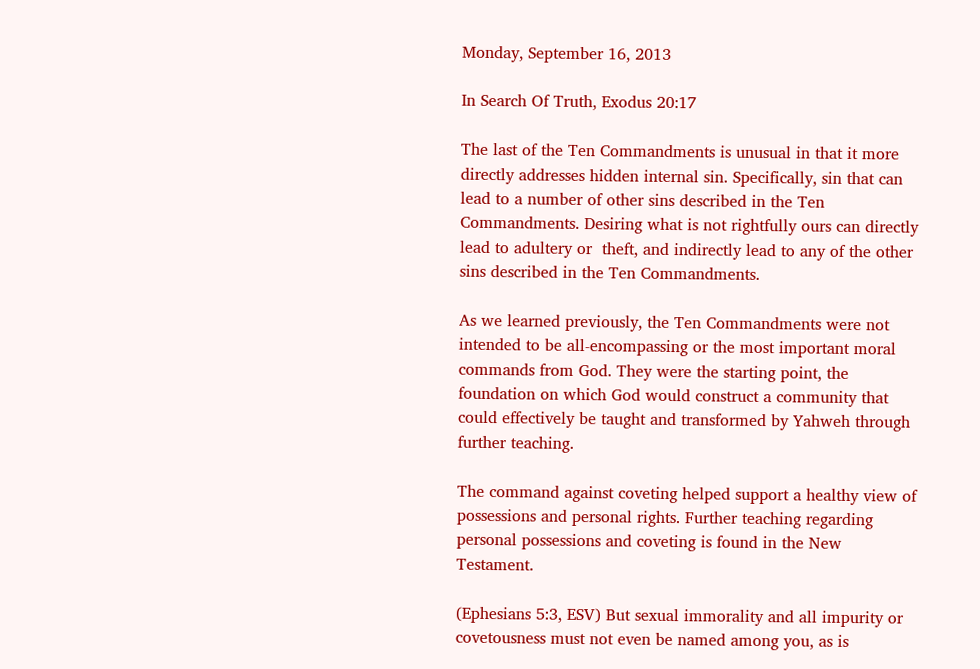Monday, September 16, 2013

In Search Of Truth, Exodus 20:17

The last of the Ten Commandments is unusual in that it more directly addresses hidden internal sin. Specifically, sin that can lead to a number of other sins described in the Ten Commandments. Desiring what is not rightfully ours can directly lead to adultery or  theft, and indirectly lead to any of the other sins described in the Ten Commandments.

As we learned previously, the Ten Commandments were not intended to be all-encompassing or the most important moral commands from God. They were the starting point, the foundation on which God would construct a community that could effectively be taught and transformed by Yahweh through further teaching.

The command against coveting helped support a healthy view of possessions and personal rights. Further teaching regarding personal possessions and coveting is found in the New Testament.

(Ephesians 5:3, ESV) But sexual immorality and all impurity or covetousness must not even be named among you, as is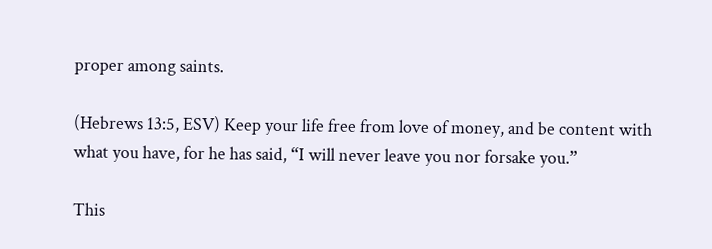proper among saints.

(Hebrews 13:5, ESV) Keep your life free from love of money, and be content with what you have, for he has said, “I will never leave you nor forsake you.”

This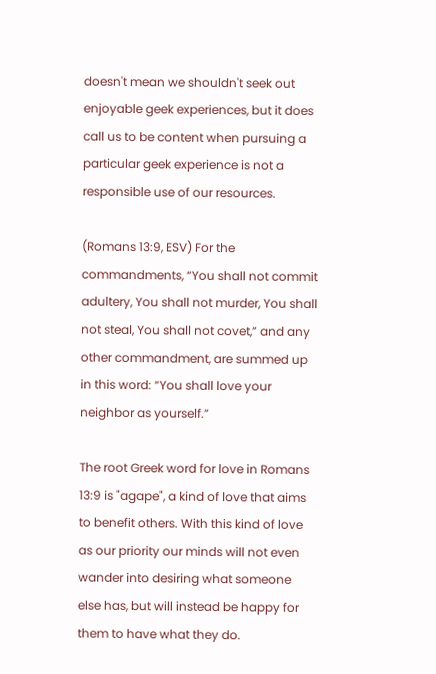doesn't mean we shouldn't seek out enjoyable geek experiences, but it does call us to be content when pursuing a particular geek experience is not a responsible use of our resources.

(Romans 13:9, ESV) For the commandments, “You shall not commit adultery, You shall not murder, You shall not steal, You shall not covet,” and any other commandment, are summed up in this word: “You shall love your neighbor as yourself.”

The root Greek word for love in Romans 13:9 is "agape", a kind of love that aims to benefit others. With this kind of love as our priority our minds will not even wander into desiring what someone else has, but will instead be happy for them to have what they do.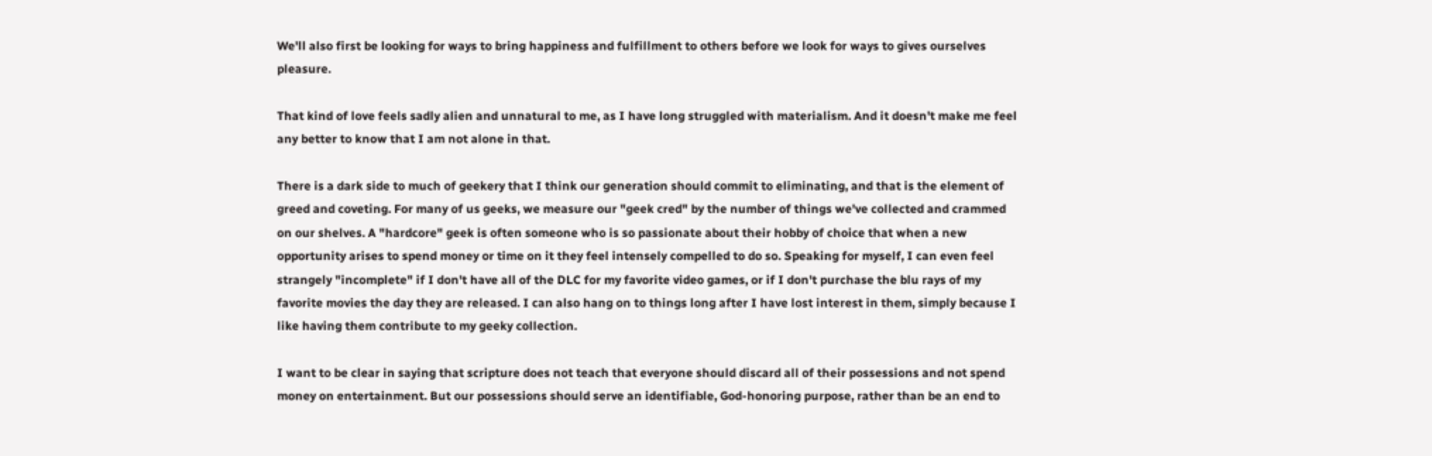We'll also first be looking for ways to bring happiness and fulfillment to others before we look for ways to gives ourselves pleasure.

That kind of love feels sadly alien and unnatural to me, as I have long struggled with materialism. And it doesn't make me feel any better to know that I am not alone in that.

There is a dark side to much of geekery that I think our generation should commit to eliminating, and that is the element of greed and coveting. For many of us geeks, we measure our "geek cred" by the number of things we've collected and crammed on our shelves. A "hardcore" geek is often someone who is so passionate about their hobby of choice that when a new opportunity arises to spend money or time on it they feel intensely compelled to do so. Speaking for myself, I can even feel strangely "incomplete" if I don't have all of the DLC for my favorite video games, or if I don't purchase the blu rays of my favorite movies the day they are released. I can also hang on to things long after I have lost interest in them, simply because I like having them contribute to my geeky collection.

I want to be clear in saying that scripture does not teach that everyone should discard all of their possessions and not spend money on entertainment. But our possessions should serve an identifiable, God-honoring purpose, rather than be an end to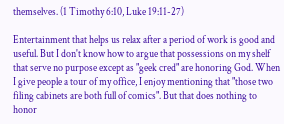themselves. (1 Timothy 6:10, Luke 19:11-27)

Entertainment that helps us relax after a period of work is good and useful. But I don't know how to argue that possessions on my shelf that serve no purpose except as "geek cred" are honoring God. When I give people a tour of my office, I enjoy mentioning that "those two filing cabinets are both full of comics". But that does nothing to honor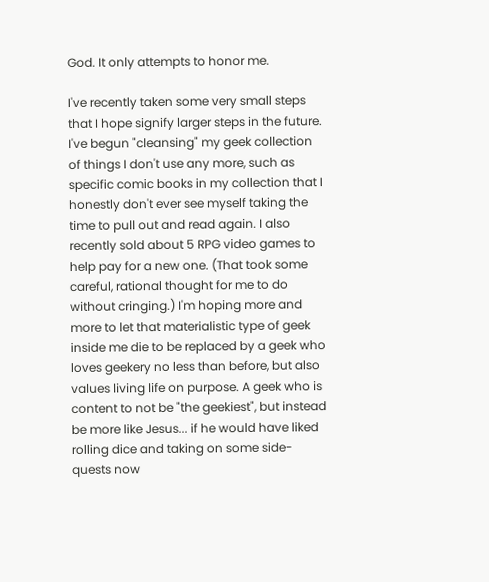God. It only attempts to honor me.

I've recently taken some very small steps that I hope signify larger steps in the future. I've begun "cleansing" my geek collection of things I don't use any more, such as specific comic books in my collection that I honestly don't ever see myself taking the time to pull out and read again. I also recently sold about 5 RPG video games to help pay for a new one. (That took some careful, rational thought for me to do without cringing.) I'm hoping more and more to let that materialistic type of geek inside me die to be replaced by a geek who loves geekery no less than before, but also values living life on purpose. A geek who is content to not be "the geekiest", but instead be more like Jesus... if he would have liked rolling dice and taking on some side-quests now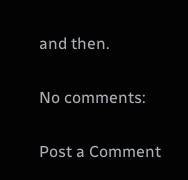and then.

No comments:

Post a Comment